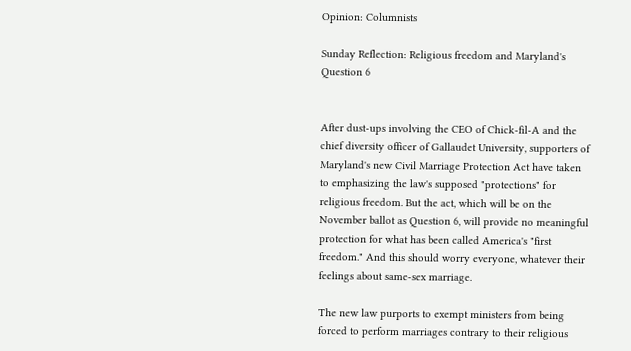Opinion: Columnists

Sunday Reflection: Religious freedom and Maryland's Question 6


After dust-ups involving the CEO of Chick-fil-A and the chief diversity officer of Gallaudet University, supporters of Maryland's new Civil Marriage Protection Act have taken to emphasizing the law's supposed "protections" for religious freedom. But the act, which will be on the November ballot as Question 6, will provide no meaningful protection for what has been called America's "first freedom." And this should worry everyone, whatever their feelings about same-sex marriage.

The new law purports to exempt ministers from being forced to perform marriages contrary to their religious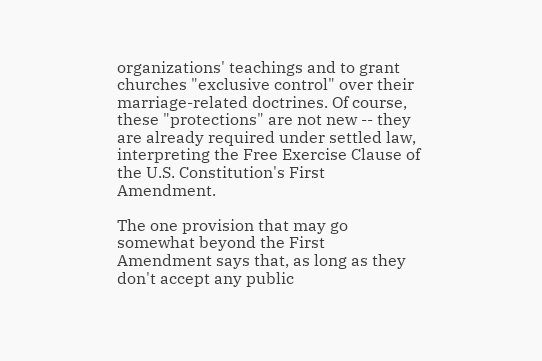organizations' teachings and to grant churches "exclusive control" over their marriage-related doctrines. Of course, these "protections" are not new -- they are already required under settled law, interpreting the Free Exercise Clause of the U.S. Constitution's First Amendment.

The one provision that may go somewhat beyond the First Amendment says that, as long as they don't accept any public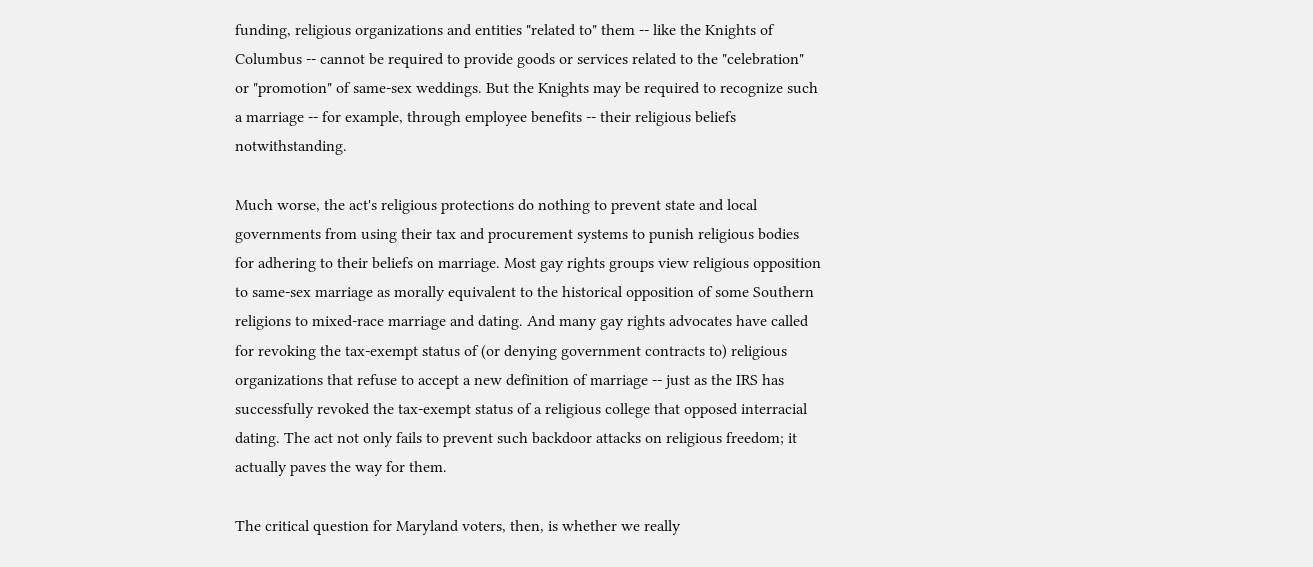funding, religious organizations and entities "related to" them -- like the Knights of Columbus -- cannot be required to provide goods or services related to the "celebration" or "promotion" of same-sex weddings. But the Knights may be required to recognize such a marriage -- for example, through employee benefits -- their religious beliefs notwithstanding.

Much worse, the act's religious protections do nothing to prevent state and local governments from using their tax and procurement systems to punish religious bodies for adhering to their beliefs on marriage. Most gay rights groups view religious opposition to same-sex marriage as morally equivalent to the historical opposition of some Southern religions to mixed-race marriage and dating. And many gay rights advocates have called for revoking the tax-exempt status of (or denying government contracts to) religious organizations that refuse to accept a new definition of marriage -- just as the IRS has successfully revoked the tax-exempt status of a religious college that opposed interracial dating. The act not only fails to prevent such backdoor attacks on religious freedom; it actually paves the way for them.

The critical question for Maryland voters, then, is whether we really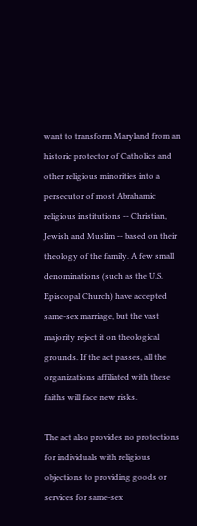want to transform Maryland from an historic protector of Catholics and other religious minorities into a persecutor of most Abrahamic religious institutions -- Christian, Jewish and Muslim -- based on their theology of the family. A few small denominations (such as the U.S. Episcopal Church) have accepted same-sex marriage, but the vast majority reject it on theological grounds. If the act passes, all the organizations affiliated with these faiths will face new risks.

The act also provides no protections for individuals with religious objections to providing goods or services for same-sex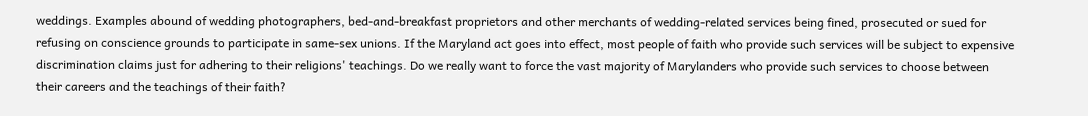weddings. Examples abound of wedding photographers, bed-and-breakfast proprietors and other merchants of wedding-related services being fined, prosecuted or sued for refusing on conscience grounds to participate in same-sex unions. If the Maryland act goes into effect, most people of faith who provide such services will be subject to expensive discrimination claims just for adhering to their religions' teachings. Do we really want to force the vast majority of Marylanders who provide such services to choose between their careers and the teachings of their faith?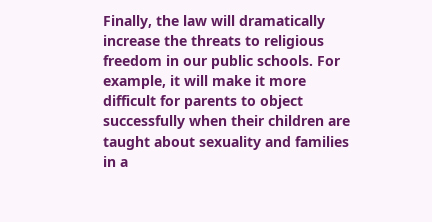Finally, the law will dramatically increase the threats to religious freedom in our public schools. For example, it will make it more difficult for parents to object successfully when their children are taught about sexuality and families in a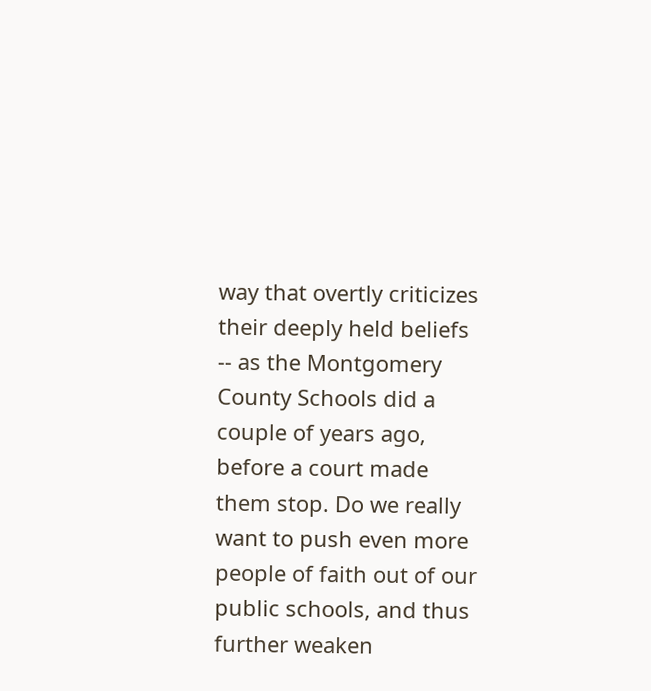way that overtly criticizes their deeply held beliefs -- as the Montgomery County Schools did a couple of years ago, before a court made them stop. Do we really want to push even more people of faith out of our public schools, and thus further weaken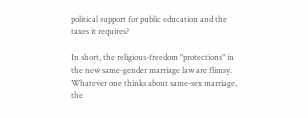political support for public education and the taxes it requires?

In short, the religious-freedom "protections" in the new same-gender marriage law are flimsy. Whatever one thinks about same-sex marriage, the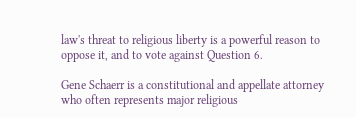law's threat to religious liberty is a powerful reason to oppose it, and to vote against Question 6.

Gene Schaerr is a constitutional and appellate attorney who often represents major religious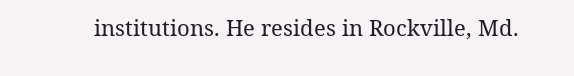institutions. He resides in Rockville, Md.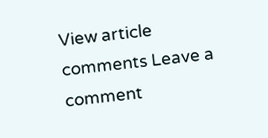View article comments Leave a comment